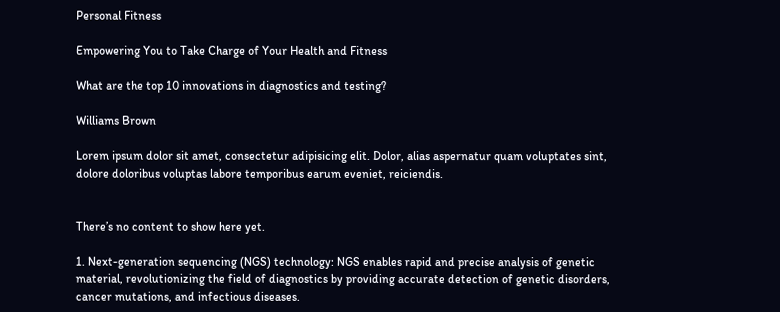Personal Fitness

Empowering You to Take Charge of Your Health and Fitness

What are the top 10 innovations in diagnostics and testing?

Williams Brown

Lorem ipsum dolor sit amet, consectetur adipisicing elit. Dolor, alias aspernatur quam voluptates sint, dolore doloribus voluptas labore temporibus earum eveniet, reiciendis.


There’s no content to show here yet.

1. Next-generation sequencing (NGS) technology: NGS enables rapid and precise analysis of genetic material, revolutionizing the field of diagnostics by providing accurate detection of genetic disorders, cancer mutations, and infectious diseases.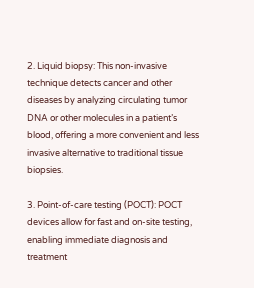2. Liquid biopsy: This non-invasive technique detects cancer and other diseases by analyzing circulating tumor DNA or other molecules in a patient’s blood, offering a more convenient and less invasive alternative to traditional tissue biopsies.

3. Point-of-care testing (POCT): POCT devices allow for fast and on-site testing, enabling immediate diagnosis and treatment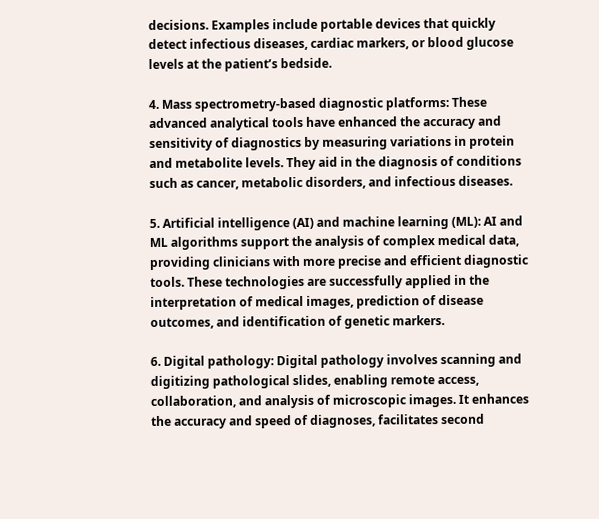decisions. Examples include portable devices that quickly detect infectious diseases, cardiac markers, or blood glucose levels at the patient’s bedside.

4. Mass spectrometry-based diagnostic platforms: These advanced analytical tools have enhanced the accuracy and sensitivity of diagnostics by measuring variations in protein and metabolite levels. They aid in the diagnosis of conditions such as cancer, metabolic disorders, and infectious diseases.

5. Artificial intelligence (AI) and machine learning (ML): AI and ML algorithms support the analysis of complex medical data, providing clinicians with more precise and efficient diagnostic tools. These technologies are successfully applied in the interpretation of medical images, prediction of disease outcomes, and identification of genetic markers.

6. Digital pathology: Digital pathology involves scanning and digitizing pathological slides, enabling remote access, collaboration, and analysis of microscopic images. It enhances the accuracy and speed of diagnoses, facilitates second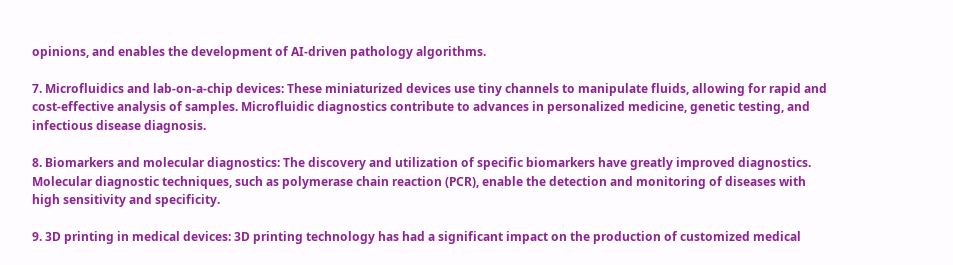opinions, and enables the development of AI-driven pathology algorithms.

7. Microfluidics and lab-on-a-chip devices: These miniaturized devices use tiny channels to manipulate fluids, allowing for rapid and cost-effective analysis of samples. Microfluidic diagnostics contribute to advances in personalized medicine, genetic testing, and infectious disease diagnosis.

8. Biomarkers and molecular diagnostics: The discovery and utilization of specific biomarkers have greatly improved diagnostics. Molecular diagnostic techniques, such as polymerase chain reaction (PCR), enable the detection and monitoring of diseases with high sensitivity and specificity.

9. 3D printing in medical devices: 3D printing technology has had a significant impact on the production of customized medical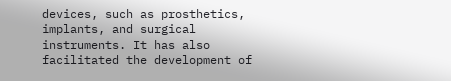devices, such as prosthetics, implants, and surgical instruments. It has also facilitated the development of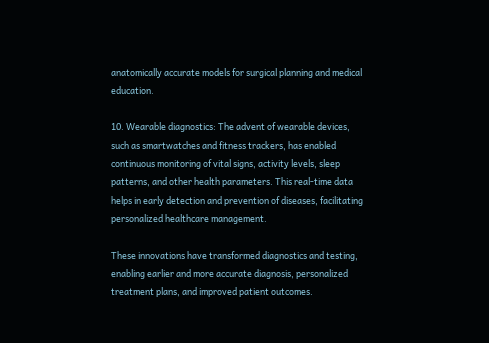anatomically accurate models for surgical planning and medical education.

10. Wearable diagnostics: The advent of wearable devices, such as smartwatches and fitness trackers, has enabled continuous monitoring of vital signs, activity levels, sleep patterns, and other health parameters. This real-time data helps in early detection and prevention of diseases, facilitating personalized healthcare management.

These innovations have transformed diagnostics and testing, enabling earlier and more accurate diagnosis, personalized treatment plans, and improved patient outcomes.